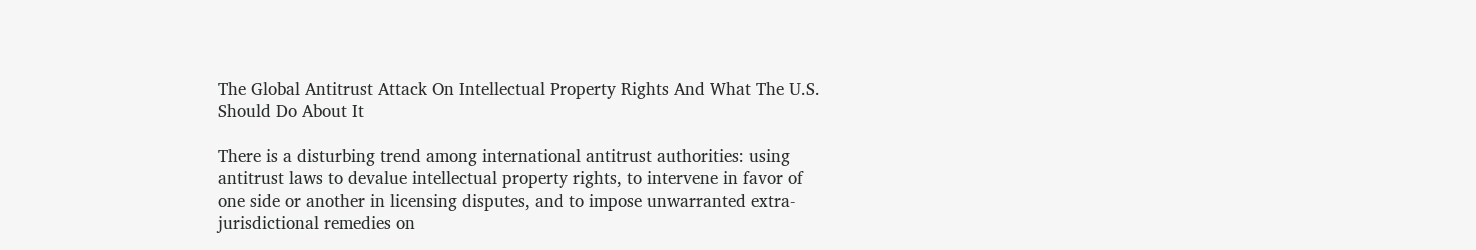The Global Antitrust Attack On Intellectual Property Rights And What The U.S. Should Do About It

There is a disturbing trend among international antitrust authorities: using antitrust laws to devalue intellectual property rights, to intervene in favor of one side or another in licensing disputes, and to impose unwarranted extra-jurisdictional remedies on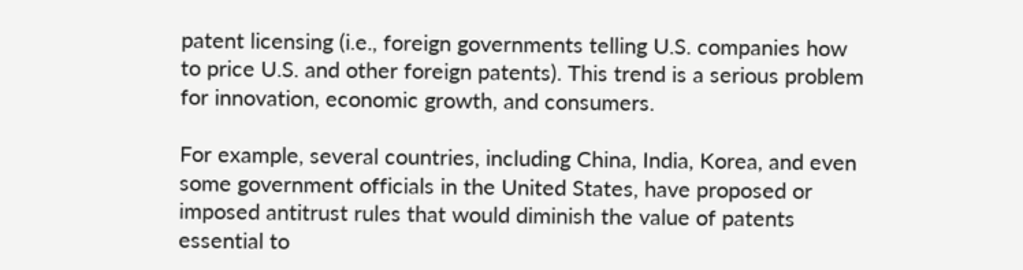patent licensing (i.e., foreign governments telling U.S. companies how to price U.S. and other foreign patents). This trend is a serious problem for innovation, economic growth, and consumers.

For example, several countries, including China, India, Korea, and even some government officials in the United States, have proposed or imposed antitrust rules that would diminish the value of patents essential to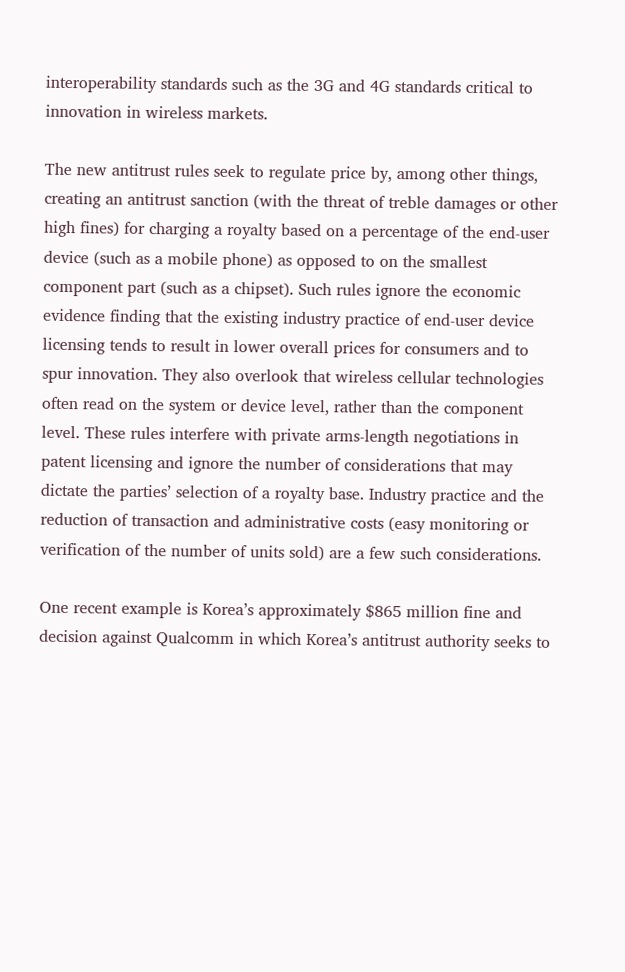interoperability standards such as the 3G and 4G standards critical to innovation in wireless markets.

The new antitrust rules seek to regulate price by, among other things, creating an antitrust sanction (with the threat of treble damages or other high fines) for charging a royalty based on a percentage of the end-user device (such as a mobile phone) as opposed to on the smallest component part (such as a chipset). Such rules ignore the economic evidence finding that the existing industry practice of end-user device licensing tends to result in lower overall prices for consumers and to spur innovation. They also overlook that wireless cellular technologies often read on the system or device level, rather than the component level. These rules interfere with private arms-length negotiations in patent licensing and ignore the number of considerations that may dictate the parties’ selection of a royalty base. Industry practice and the reduction of transaction and administrative costs (easy monitoring or verification of the number of units sold) are a few such considerations.

One recent example is Korea’s approximately $865 million fine and decision against Qualcomm in which Korea’s antitrust authority seeks to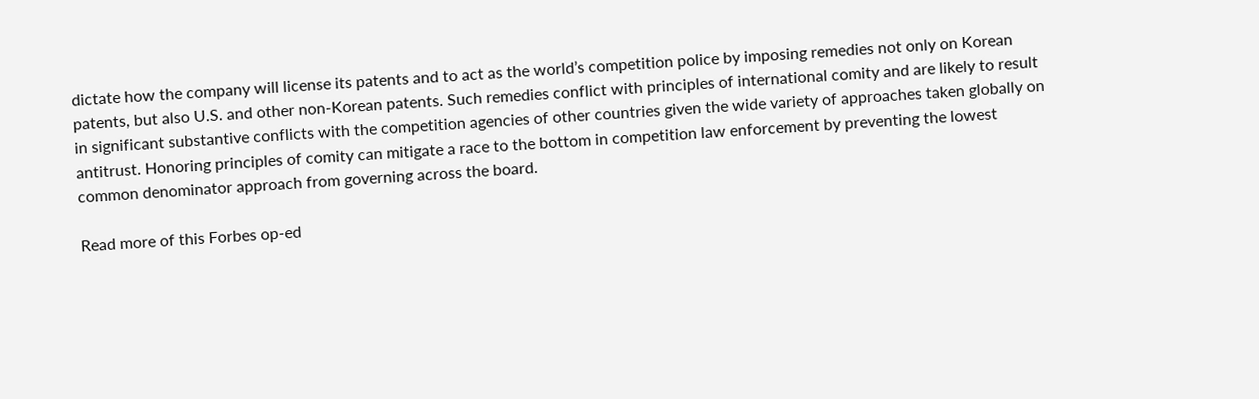dictate how the company will license its patents and to act as the world’s competition police by imposing remedies not only on Korean patents, but also U.S. and other non-Korean patents. Such remedies conflict with principles of international comity and are likely to result in significant substantive conflicts with the competition agencies of other countries given the wide variety of approaches taken globally on antitrust. Honoring principles of comity can mitigate a race to the bottom in competition law enforcement by preventing the lowest common denominator approach from governing across the board.

Read more of this Forbes op-ed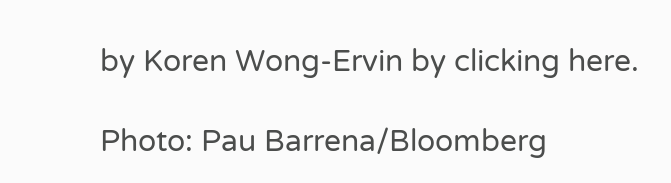by Koren Wong-Ervin by clicking here.

Photo: Pau Barrena/Bloomberg